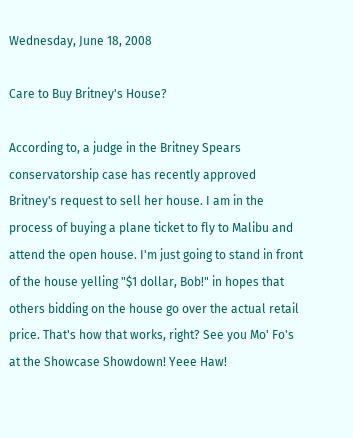Wednesday, June 18, 2008

Care to Buy Britney's House?

According to, a judge in the Britney Spears conservatorship case has recently approved Britney's request to sell her house. I am in the process of buying a plane ticket to fly to Malibu and attend the open house. I'm just going to stand in front of the house yelling "$1 dollar, Bob!" in hopes that others bidding on the house go over the actual retail price. That's how that works, right? See you Mo' Fo's at the Showcase Showdown! Yeee Haw!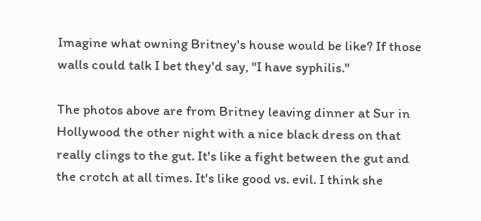Imagine what owning Britney's house would be like? If those walls could talk I bet they'd say, "I have syphilis."

The photos above are from Britney leaving dinner at Sur in Hollywood the other night with a nice black dress on that really clings to the gut. It's like a fight between the gut and the crotch at all times. It's like good vs. evil. I think she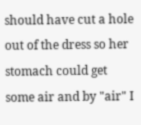should have cut a hole out of the dress so her stomach could get some air and by "air" I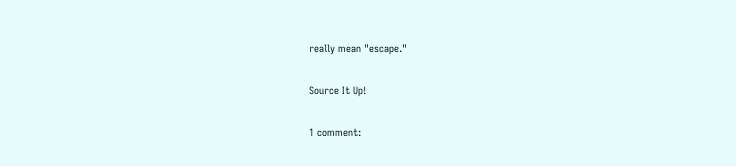really mean "escape."

Source It Up!

1 comment: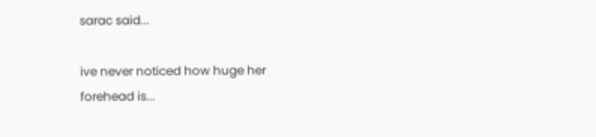sarac said...

ive never noticed how huge her forehead is...